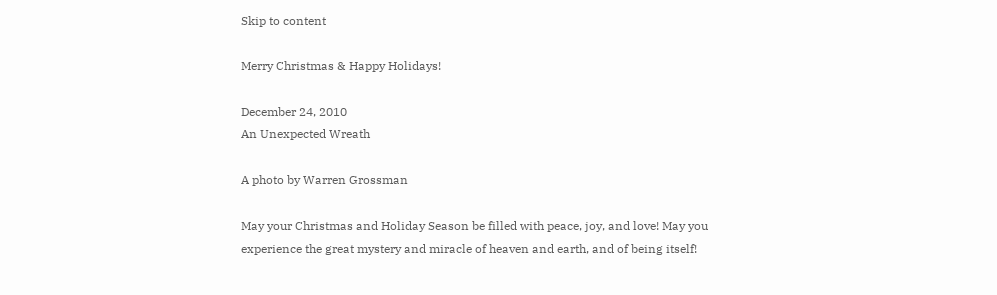Skip to content

Merry Christmas & Happy Holidays!

December 24, 2010
An Unexpected Wreath

A photo by Warren Grossman

May your Christmas and Holiday Season be filled with peace, joy, and love! May you experience the great mystery and miracle of heaven and earth, and of being itself!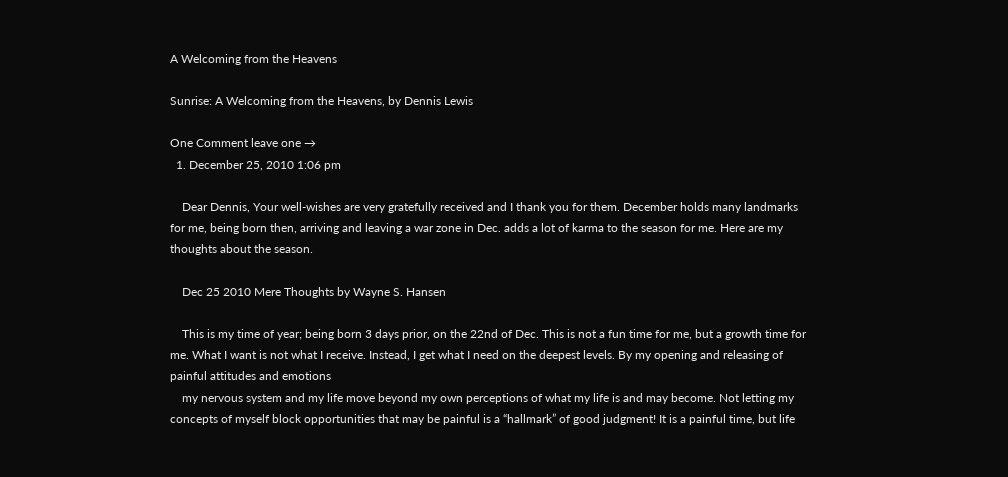A Welcoming from the Heavens

Sunrise: A Welcoming from the Heavens, by Dennis Lewis

One Comment leave one →
  1. December 25, 2010 1:06 pm

    Dear Dennis, Your well-wishes are very gratefully received and I thank you for them. December holds many landmarks for me, being born then, arriving and leaving a war zone in Dec. adds a lot of karma to the season for me. Here are my thoughts about the season.

    Dec 25 2010 Mere Thoughts by Wayne S. Hansen

    This is my time of year; being born 3 days prior, on the 22nd of Dec. This is not a fun time for me, but a growth time for me. What I want is not what I receive. Instead, I get what I need on the deepest levels. By my opening and releasing of painful attitudes and emotions
    my nervous system and my life move beyond my own perceptions of what my life is and may become. Not letting my concepts of myself block opportunities that may be painful is a “hallmark” of good judgment! It is a painful time, but life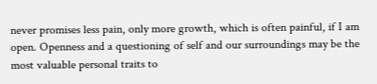never promises less pain, only more growth, which is often painful, if I am open. Openness and a questioning of self and our surroundings may be the most valuable personal traits to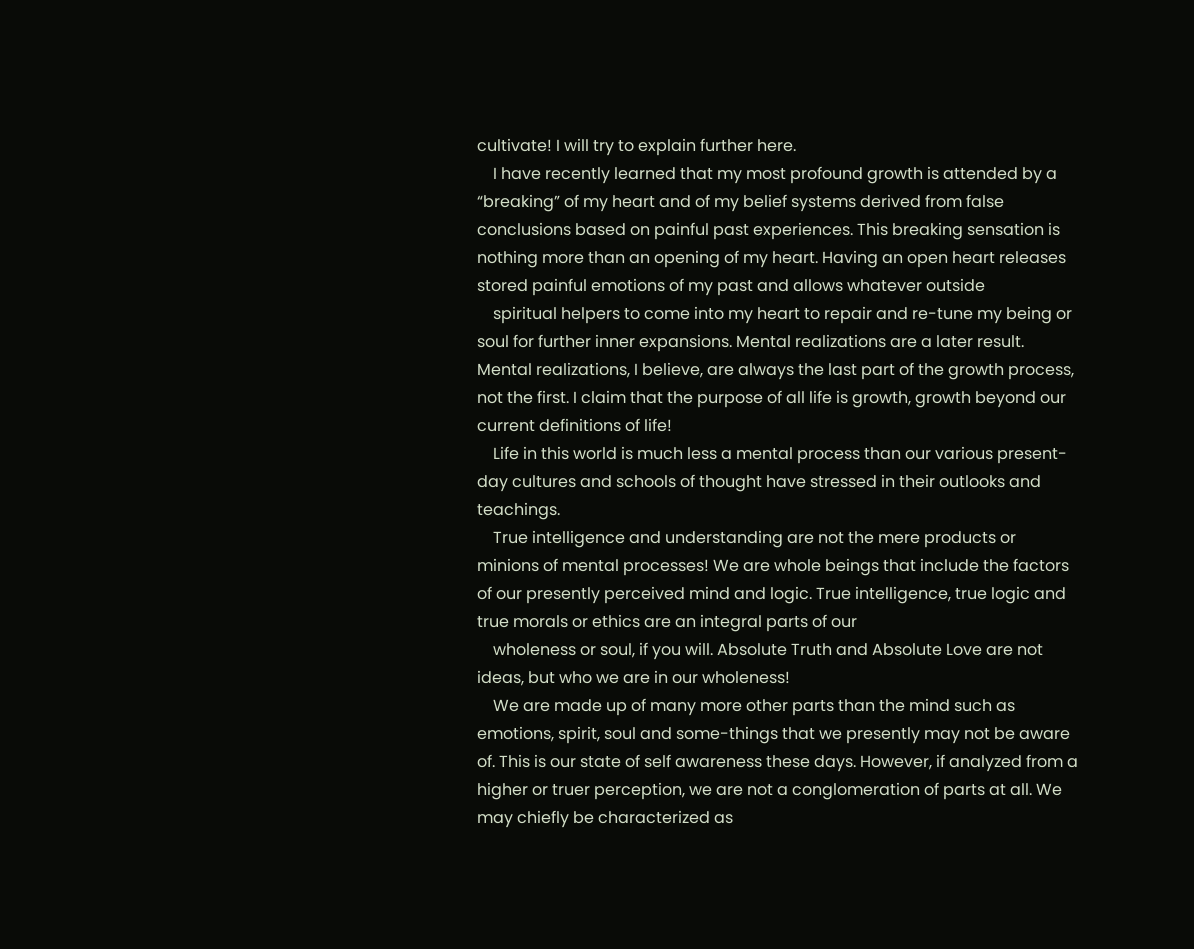cultivate! I will try to explain further here.
    I have recently learned that my most profound growth is attended by a “breaking” of my heart and of my belief systems derived from false conclusions based on painful past experiences. This breaking sensation is nothing more than an opening of my heart. Having an open heart releases stored painful emotions of my past and allows whatever outside
    spiritual helpers to come into my heart to repair and re-tune my being or soul for further inner expansions. Mental realizations are a later result. Mental realizations, I believe, are always the last part of the growth process, not the first. I claim that the purpose of all life is growth, growth beyond our current definitions of life!
    Life in this world is much less a mental process than our various present-day cultures and schools of thought have stressed in their outlooks and teachings.
    True intelligence and understanding are not the mere products or minions of mental processes! We are whole beings that include the factors of our presently perceived mind and logic. True intelligence, true logic and true morals or ethics are an integral parts of our
    wholeness or soul, if you will. Absolute Truth and Absolute Love are not ideas, but who we are in our wholeness!
    We are made up of many more other parts than the mind such as emotions, spirit, soul and some-things that we presently may not be aware of. This is our state of self awareness these days. However, if analyzed from a higher or truer perception, we are not a conglomeration of parts at all. We may chiefly be characterized as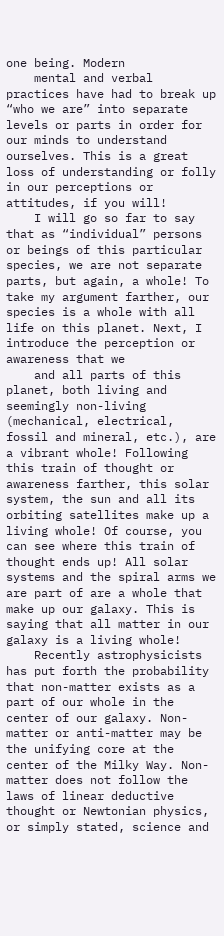one being. Modern
    mental and verbal practices have had to break up “who we are” into separate levels or parts in order for our minds to understand ourselves. This is a great loss of understanding or folly in our perceptions or attitudes, if you will!
    I will go so far to say that as “individual” persons or beings of this particular species, we are not separate parts, but again, a whole! To take my argument farther, our species is a whole with all life on this planet. Next, I introduce the perception or awareness that we
    and all parts of this planet, both living and seemingly non-living (mechanical, electrical, fossil and mineral, etc.), are a vibrant whole! Following this train of thought or awareness farther, this solar system, the sun and all its orbiting satellites make up a living whole! Of course, you can see where this train of thought ends up! All solar systems and the spiral arms we are part of are a whole that make up our galaxy. This is saying that all matter in our galaxy is a living whole!
    Recently astrophysicists has put forth the probability that non-matter exists as a part of our whole in the center of our galaxy. Non-matter or anti-matter may be the unifying core at the center of the Milky Way. Non-matter does not follow the laws of linear deductive thought or Newtonian physics, or simply stated, science and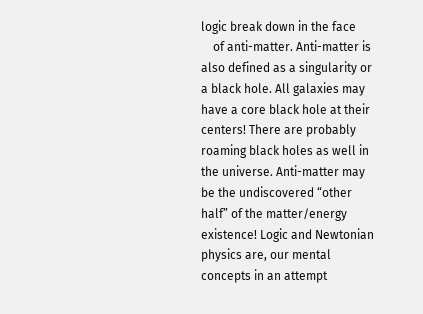logic break down in the face
    of anti-matter. Anti-matter is also defined as a singularity or a black hole. All galaxies may have a core black hole at their centers! There are probably roaming black holes as well in the universe. Anti-matter may be the undiscovered “other half” of the matter/energy existence! Logic and Newtonian physics are, our mental concepts in an attempt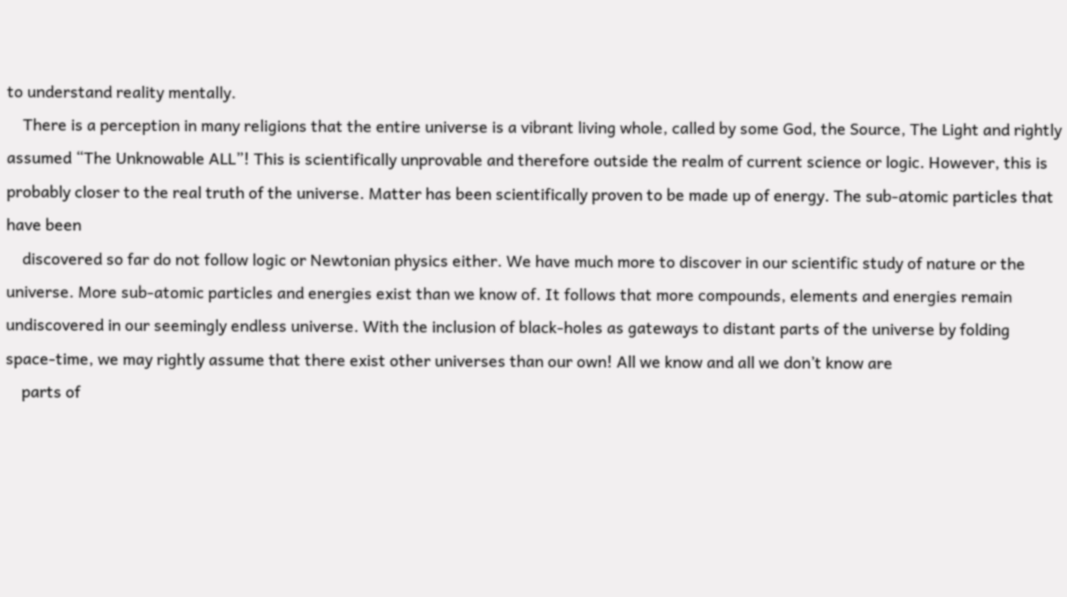to understand reality mentally.
    There is a perception in many religions that the entire universe is a vibrant living whole, called by some God, the Source, The Light and rightly assumed “The Unknowable ALL”! This is scientifically unprovable and therefore outside the realm of current science or logic. However, this is probably closer to the real truth of the universe. Matter has been scientifically proven to be made up of energy. The sub-atomic particles that have been
    discovered so far do not follow logic or Newtonian physics either. We have much more to discover in our scientific study of nature or the universe. More sub-atomic particles and energies exist than we know of. It follows that more compounds, elements and energies remain undiscovered in our seemingly endless universe. With the inclusion of black-holes as gateways to distant parts of the universe by folding space-time, we may rightly assume that there exist other universes than our own! All we know and all we don’t know are
    parts of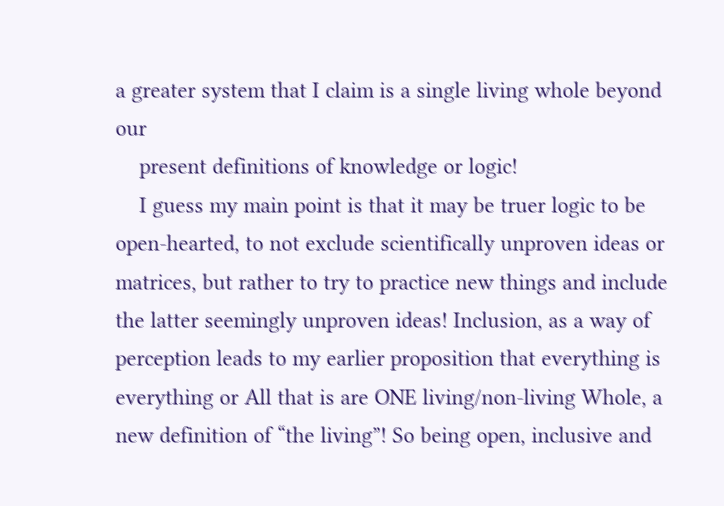a greater system that I claim is a single living whole beyond our
    present definitions of knowledge or logic!
    I guess my main point is that it may be truer logic to be open-hearted, to not exclude scientifically unproven ideas or matrices, but rather to try to practice new things and include the latter seemingly unproven ideas! Inclusion, as a way of perception leads to my earlier proposition that everything is everything or All that is are ONE living/non-living Whole, a new definition of “the living”! So being open, inclusive and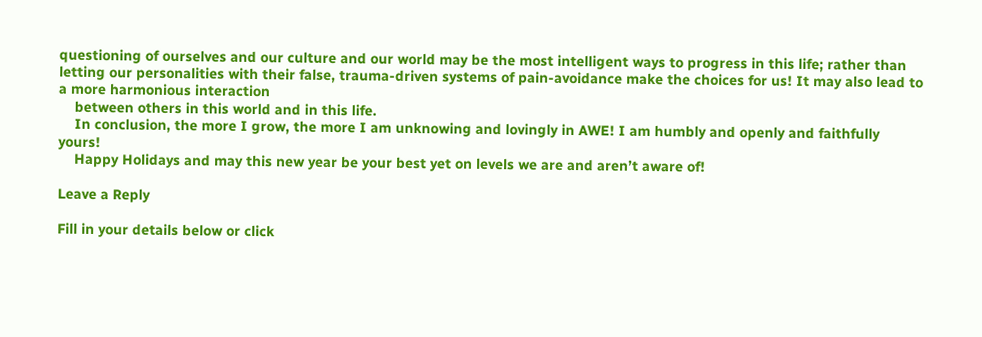questioning of ourselves and our culture and our world may be the most intelligent ways to progress in this life; rather than letting our personalities with their false, trauma-driven systems of pain-avoidance make the choices for us! It may also lead to a more harmonious interaction
    between others in this world and in this life.
    In conclusion, the more I grow, the more I am unknowing and lovingly in AWE! I am humbly and openly and faithfully yours!
    Happy Holidays and may this new year be your best yet on levels we are and aren’t aware of!

Leave a Reply

Fill in your details below or click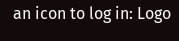an icon to log in: Logo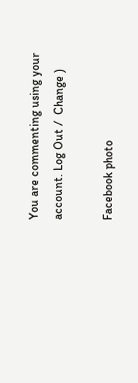You are commenting using your account. Log Out /  Change )

Facebook photo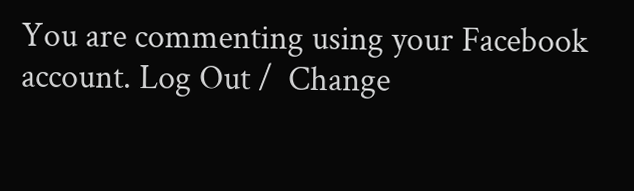You are commenting using your Facebook account. Log Out /  Change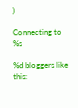)

Connecting to %s

%d bloggers like this: